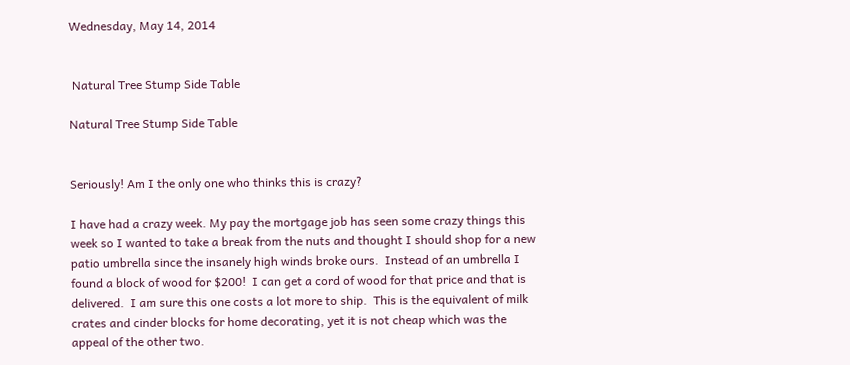Wednesday, May 14, 2014


 Natural Tree Stump Side Table

Natural Tree Stump Side Table


Seriously! Am I the only one who thinks this is crazy?

I have had a crazy week. My pay the mortgage job has seen some crazy things this week so I wanted to take a break from the nuts and thought I should shop for a new patio umbrella since the insanely high winds broke ours.  Instead of an umbrella I found a block of wood for $200!  I can get a cord of wood for that price and that is delivered.  I am sure this one costs a lot more to ship.  This is the equivalent of milk crates and cinder blocks for home decorating, yet it is not cheap which was the appeal of the other two.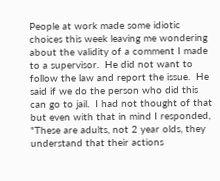People at work made some idiotic choices this week leaving me wondering about the validity of a comment I made to a supervisor.  He did not want to follow the law and report the issue.  He said if we do the person who did this can go to jail.  I had not thought of that but even with that in mind I responded, "These are adults, not 2 year olds, they understand that their actions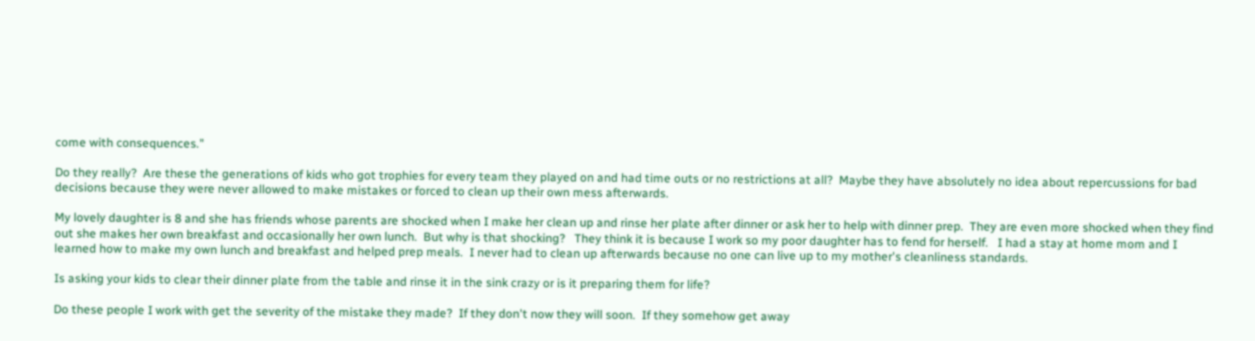come with consequences."

Do they really?  Are these the generations of kids who got trophies for every team they played on and had time outs or no restrictions at all?  Maybe they have absolutely no idea about repercussions for bad decisions because they were never allowed to make mistakes or forced to clean up their own mess afterwards.

My lovely daughter is 8 and she has friends whose parents are shocked when I make her clean up and rinse her plate after dinner or ask her to help with dinner prep.  They are even more shocked when they find out she makes her own breakfast and occasionally her own lunch.  But why is that shocking?   They think it is because I work so my poor daughter has to fend for herself.   I had a stay at home mom and I learned how to make my own lunch and breakfast and helped prep meals.  I never had to clean up afterwards because no one can live up to my mother's cleanliness standards.

Is asking your kids to clear their dinner plate from the table and rinse it in the sink crazy or is it preparing them for life?

Do these people I work with get the severity of the mistake they made?  If they don't now they will soon.  If they somehow get away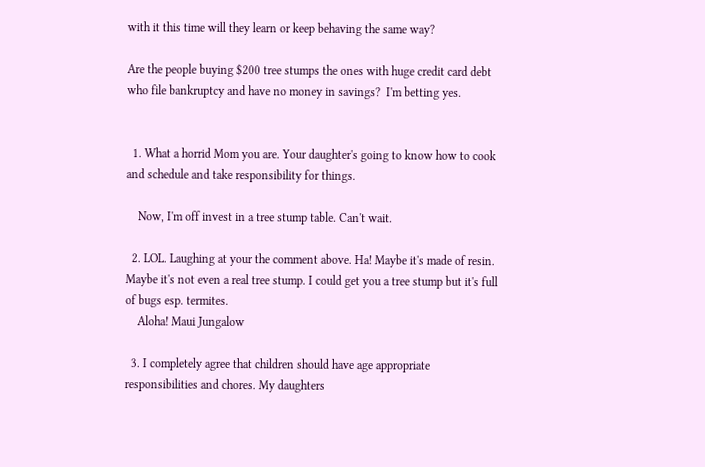with it this time will they learn or keep behaving the same way?

Are the people buying $200 tree stumps the ones with huge credit card debt who file bankruptcy and have no money in savings?  I'm betting yes.


  1. What a horrid Mom you are. Your daughter's going to know how to cook and schedule and take responsibility for things.

    Now, I'm off invest in a tree stump table. Can't wait.

  2. LOL. Laughing at your the comment above. Ha! Maybe it's made of resin. Maybe it's not even a real tree stump. I could get you a tree stump but it's full of bugs esp. termites.
    Aloha! Maui Jungalow

  3. I completely agree that children should have age appropriate responsibilities and chores. My daughters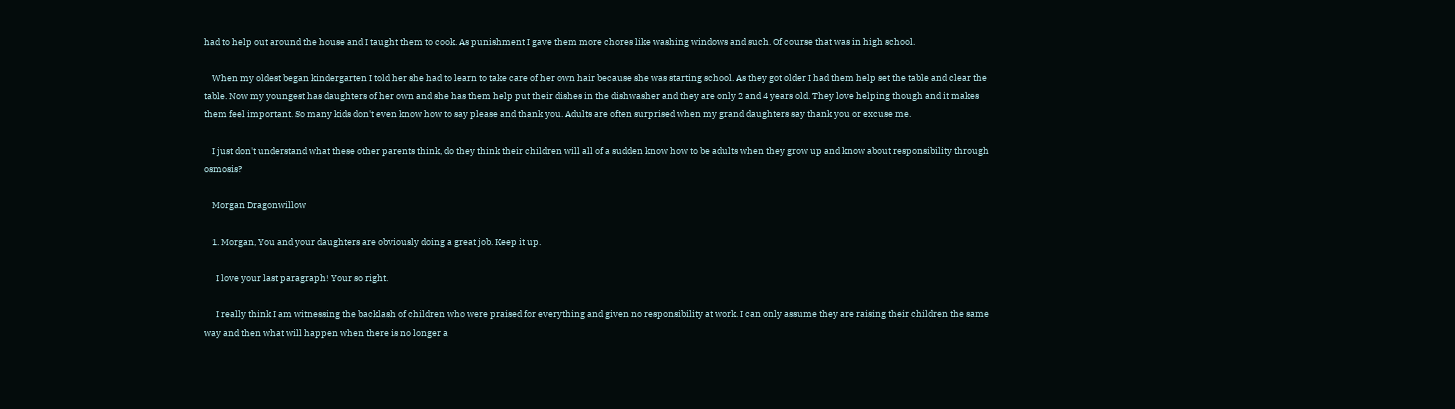had to help out around the house and I taught them to cook. As punishment I gave them more chores like washing windows and such. Of course that was in high school.

    When my oldest began kindergarten I told her she had to learn to take care of her own hair because she was starting school. As they got older I had them help set the table and clear the table. Now my youngest has daughters of her own and she has them help put their dishes in the dishwasher and they are only 2 and 4 years old. They love helping though and it makes them feel important. So many kids don't even know how to say please and thank you. Adults are often surprised when my grand daughters say thank you or excuse me.

    I just don't understand what these other parents think, do they think their children will all of a sudden know how to be adults when they grow up and know about responsibility through osmosis?

    Morgan Dragonwillow

    1. Morgan, You and your daughters are obviously doing a great job. Keep it up.

      I love your last paragraph! Your so right.

      I really think I am witnessing the backlash of children who were praised for everything and given no responsibility at work. I can only assume they are raising their children the same way and then what will happen when there is no longer a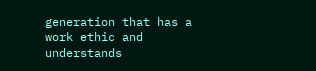generation that has a work ethic and understands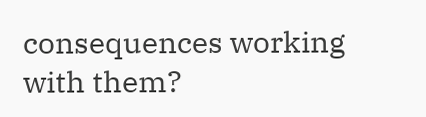consequences working with them?